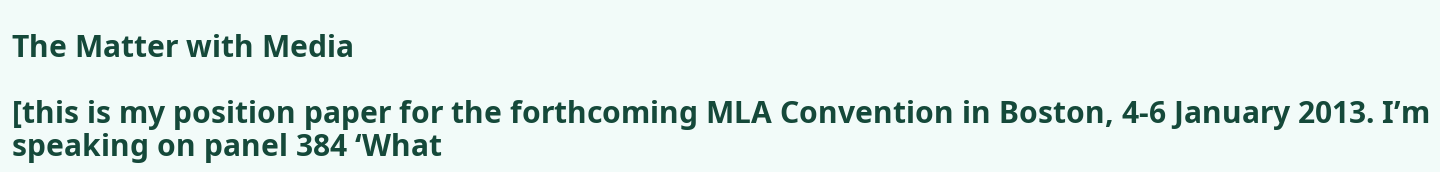The Matter with Media

[this is my position paper for the forthcoming MLA Convention in Boston, 4-6 January 2013. I’m speaking on panel 384 ‘What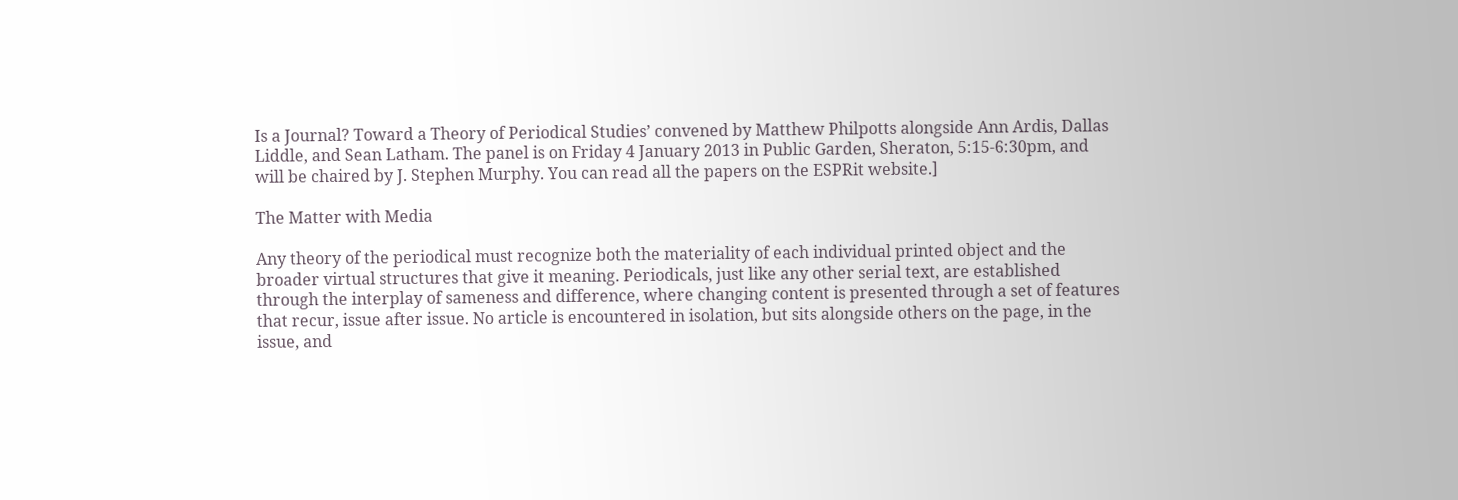Is a Journal? Toward a Theory of Periodical Studies’ convened by Matthew Philpotts alongside Ann Ardis, Dallas Liddle, and Sean Latham. The panel is on Friday 4 January 2013 in Public Garden, Sheraton, 5:15-6:30pm, and will be chaired by J. Stephen Murphy. You can read all the papers on the ESPRit website.]

The Matter with Media

Any theory of the periodical must recognize both the materiality of each individual printed object and the broader virtual structures that give it meaning. Periodicals, just like any other serial text, are established through the interplay of sameness and difference, where changing content is presented through a set of features that recur, issue after issue. No article is encountered in isolation, but sits alongside others on the page, in the issue, and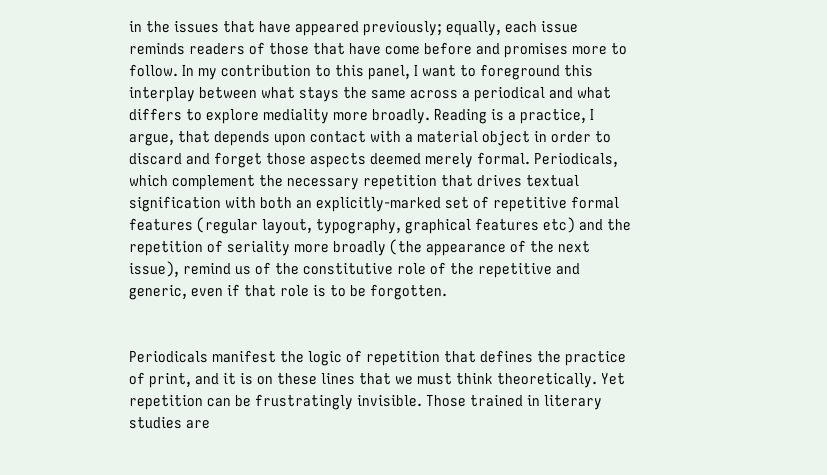in the issues that have appeared previously; equally, each issue reminds readers of those that have come before and promises more to follow. In my contribution to this panel, I want to foreground this interplay between what stays the same across a periodical and what differs to explore mediality more broadly. Reading is a practice, I argue, that depends upon contact with a material object in order to discard and forget those aspects deemed merely formal. Periodicals, which complement the necessary repetition that drives textual signification with both an explicitly-marked set of repetitive formal features (regular layout, typography, graphical features etc) and the repetition of seriality more broadly (the appearance of the next issue), remind us of the constitutive role of the repetitive and generic, even if that role is to be forgotten.


Periodicals manifest the logic of repetition that defines the practice of print, and it is on these lines that we must think theoretically. Yet repetition can be frustratingly invisible. Those trained in literary studies are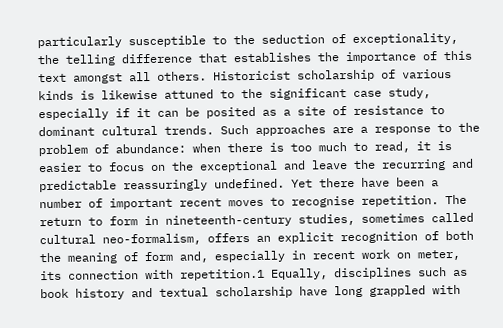particularly susceptible to the seduction of exceptionality, the telling difference that establishes the importance of this text amongst all others. Historicist scholarship of various kinds is likewise attuned to the significant case study, especially if it can be posited as a site of resistance to dominant cultural trends. Such approaches are a response to the problem of abundance: when there is too much to read, it is easier to focus on the exceptional and leave the recurring and predictable reassuringly undefined. Yet there have been a number of important recent moves to recognise repetition. The return to form in nineteenth-century studies, sometimes called cultural neo-formalism, offers an explicit recognition of both the meaning of form and, especially in recent work on meter, its connection with repetition.1 Equally, disciplines such as book history and textual scholarship have long grappled with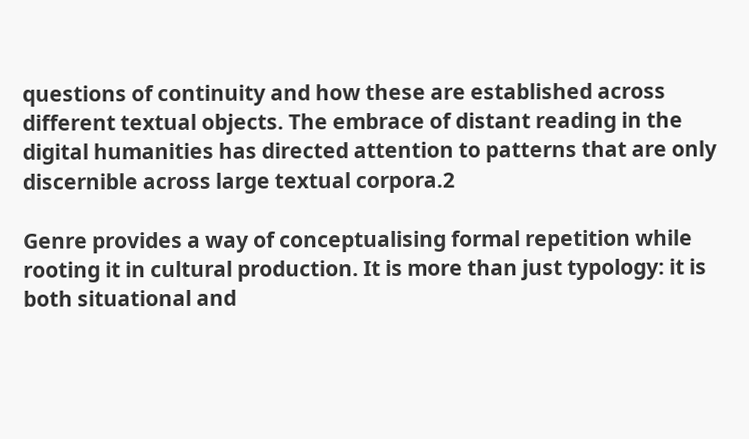questions of continuity and how these are established across different textual objects. The embrace of distant reading in the digital humanities has directed attention to patterns that are only discernible across large textual corpora.2

Genre provides a way of conceptualising formal repetition while rooting it in cultural production. It is more than just typology: it is both situational and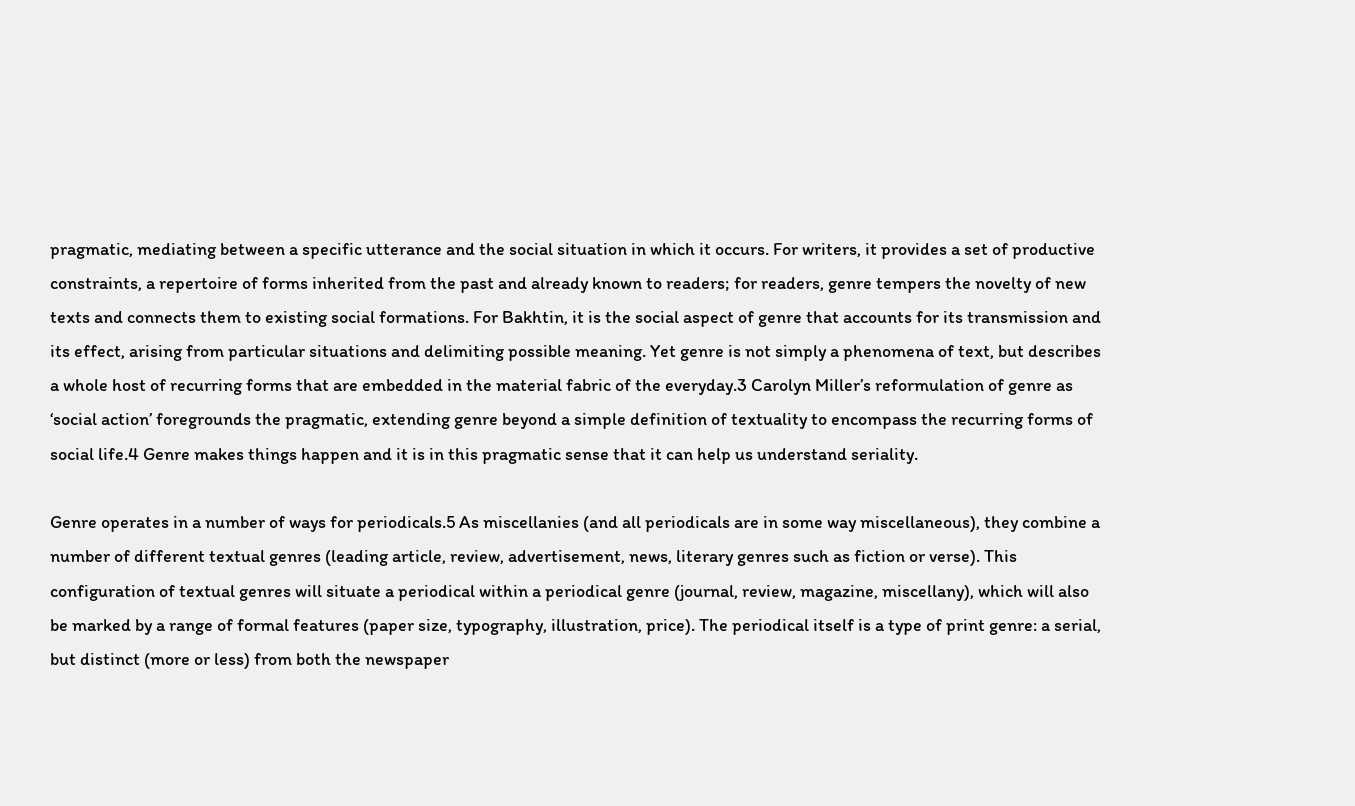pragmatic, mediating between a specific utterance and the social situation in which it occurs. For writers, it provides a set of productive constraints, a repertoire of forms inherited from the past and already known to readers; for readers, genre tempers the novelty of new texts and connects them to existing social formations. For Bakhtin, it is the social aspect of genre that accounts for its transmission and its effect, arising from particular situations and delimiting possible meaning. Yet genre is not simply a phenomena of text, but describes a whole host of recurring forms that are embedded in the material fabric of the everyday.3 Carolyn Miller’s reformulation of genre as ‘social action’ foregrounds the pragmatic, extending genre beyond a simple definition of textuality to encompass the recurring forms of social life.4 Genre makes things happen and it is in this pragmatic sense that it can help us understand seriality.

Genre operates in a number of ways for periodicals.5 As miscellanies (and all periodicals are in some way miscellaneous), they combine a number of different textual genres (leading article, review, advertisement, news, literary genres such as fiction or verse). This configuration of textual genres will situate a periodical within a periodical genre (journal, review, magazine, miscellany), which will also be marked by a range of formal features (paper size, typography, illustration, price). The periodical itself is a type of print genre: a serial, but distinct (more or less) from both the newspaper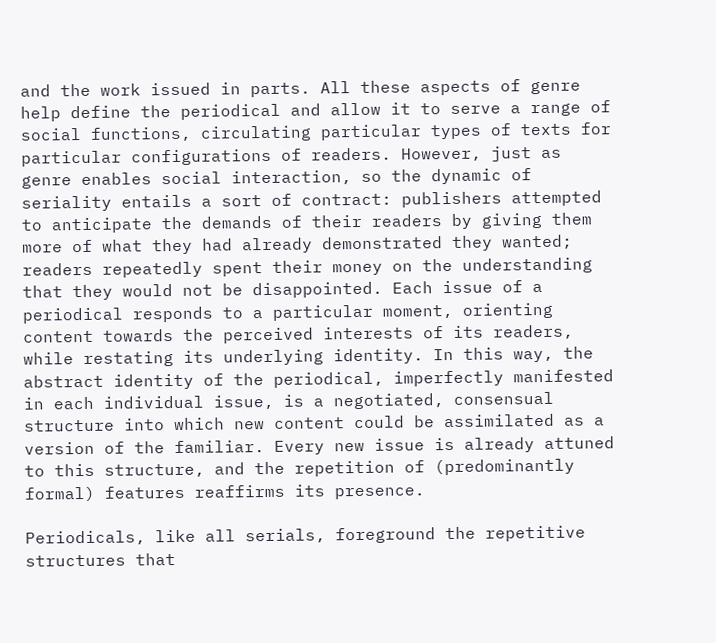and the work issued in parts. All these aspects of genre help define the periodical and allow it to serve a range of social functions, circulating particular types of texts for particular configurations of readers. However, just as genre enables social interaction, so the dynamic of seriality entails a sort of contract: publishers attempted to anticipate the demands of their readers by giving them more of what they had already demonstrated they wanted; readers repeatedly spent their money on the understanding that they would not be disappointed. Each issue of a periodical responds to a particular moment, orienting content towards the perceived interests of its readers, while restating its underlying identity. In this way, the abstract identity of the periodical, imperfectly manifested in each individual issue, is a negotiated, consensual structure into which new content could be assimilated as a version of the familiar. Every new issue is already attuned to this structure, and the repetition of (predominantly formal) features reaffirms its presence.

Periodicals, like all serials, foreground the repetitive structures that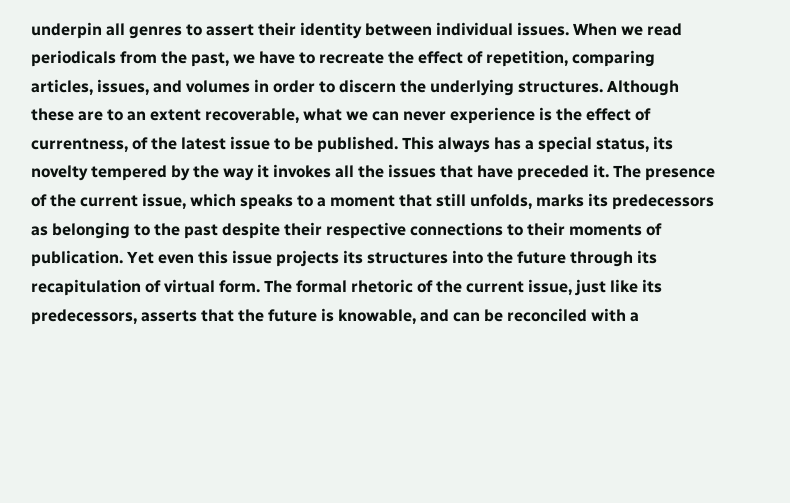underpin all genres to assert their identity between individual issues. When we read periodicals from the past, we have to recreate the effect of repetition, comparing articles, issues, and volumes in order to discern the underlying structures. Although these are to an extent recoverable, what we can never experience is the effect of currentness, of the latest issue to be published. This always has a special status, its novelty tempered by the way it invokes all the issues that have preceded it. The presence of the current issue, which speaks to a moment that still unfolds, marks its predecessors as belonging to the past despite their respective connections to their moments of publication. Yet even this issue projects its structures into the future through its recapitulation of virtual form. The formal rhetoric of the current issue, just like its predecessors, asserts that the future is knowable, and can be reconciled with a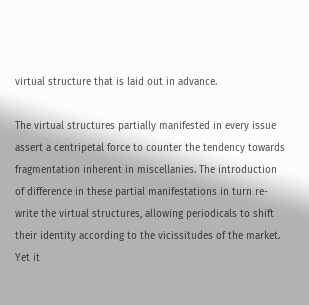virtual structure that is laid out in advance.

The virtual structures partially manifested in every issue assert a centripetal force to counter the tendency towards fragmentation inherent in miscellanies. The introduction of difference in these partial manifestations in turn re-write the virtual structures, allowing periodicals to shift their identity according to the vicissitudes of the market. Yet it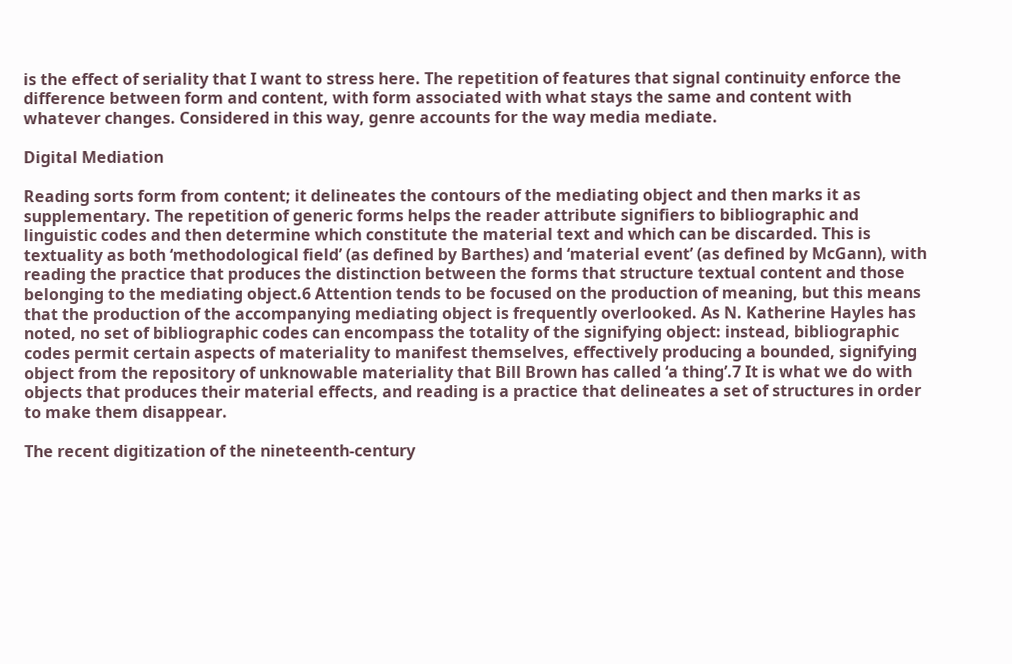is the effect of seriality that I want to stress here. The repetition of features that signal continuity enforce the difference between form and content, with form associated with what stays the same and content with whatever changes. Considered in this way, genre accounts for the way media mediate.

Digital Mediation

Reading sorts form from content; it delineates the contours of the mediating object and then marks it as supplementary. The repetition of generic forms helps the reader attribute signifiers to bibliographic and linguistic codes and then determine which constitute the material text and which can be discarded. This is textuality as both ‘methodological field’ (as defined by Barthes) and ‘material event’ (as defined by McGann), with reading the practice that produces the distinction between the forms that structure textual content and those belonging to the mediating object.6 Attention tends to be focused on the production of meaning, but this means that the production of the accompanying mediating object is frequently overlooked. As N. Katherine Hayles has noted, no set of bibliographic codes can encompass the totality of the signifying object: instead, bibliographic codes permit certain aspects of materiality to manifest themselves, effectively producing a bounded, signifying object from the repository of unknowable materiality that Bill Brown has called ‘a thing’.7 It is what we do with objects that produces their material effects, and reading is a practice that delineates a set of structures in order to make them disappear.

The recent digitization of the nineteenth-century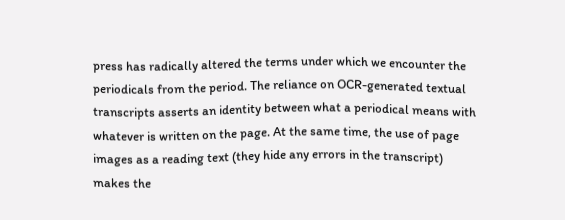press has radically altered the terms under which we encounter the periodicals from the period. The reliance on OCR-generated textual transcripts asserts an identity between what a periodical means with whatever is written on the page. At the same time, the use of page images as a reading text (they hide any errors in the transcript) makes the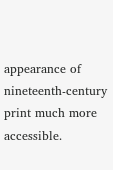appearance of nineteenth-century print much more accessible.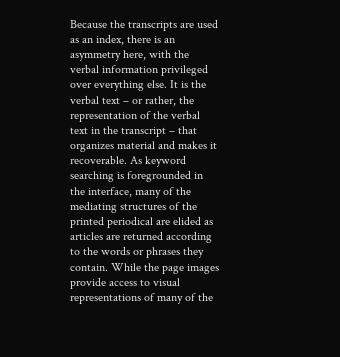Because the transcripts are used as an index, there is an asymmetry here, with the verbal information privileged over everything else. It is the verbal text – or rather, the representation of the verbal text in the transcript – that organizes material and makes it recoverable. As keyword searching is foregrounded in the interface, many of the mediating structures of the printed periodical are elided as articles are returned according to the words or phrases they contain. While the page images provide access to visual representations of many of the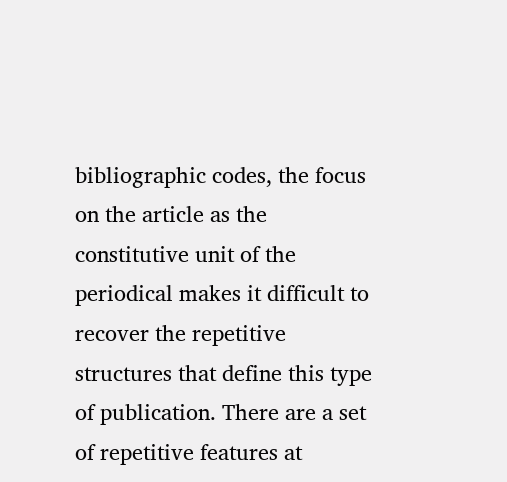bibliographic codes, the focus on the article as the constitutive unit of the periodical makes it difficult to recover the repetitive structures that define this type of publication. There are a set of repetitive features at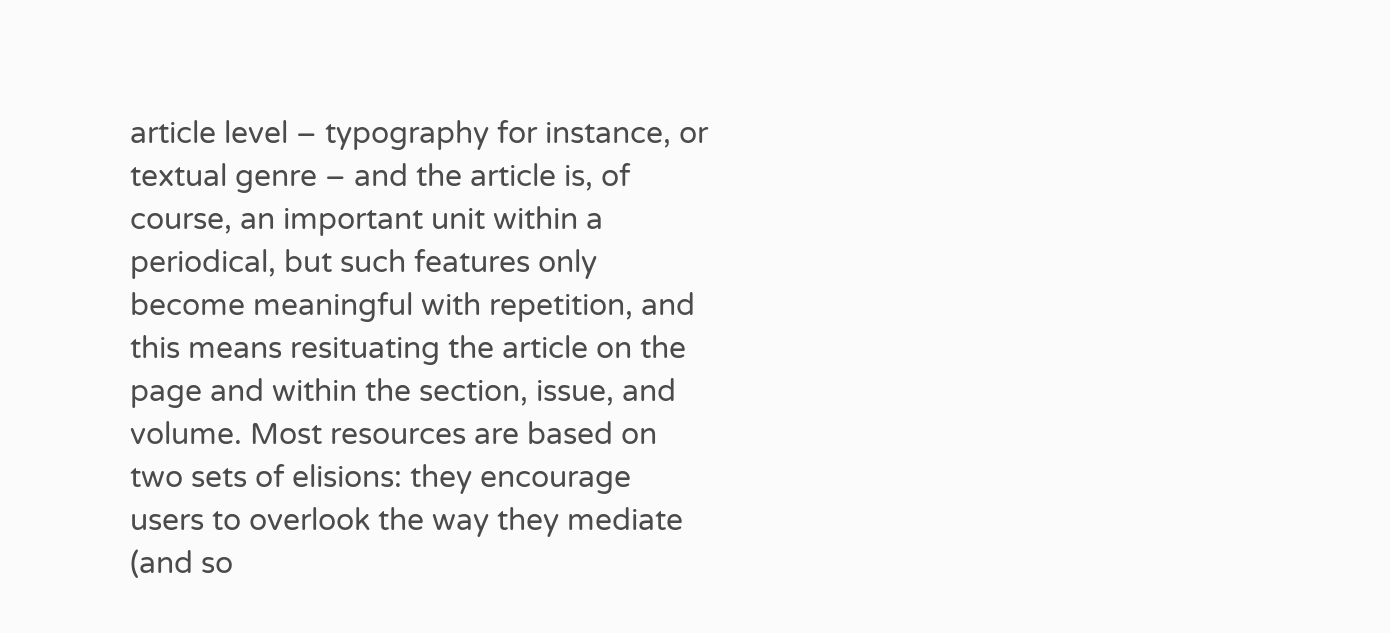article level – typography for instance, or textual genre – and the article is, of course, an important unit within a periodical, but such features only become meaningful with repetition, and this means resituating the article on the page and within the section, issue, and volume. Most resources are based on two sets of elisions: they encourage users to overlook the way they mediate (and so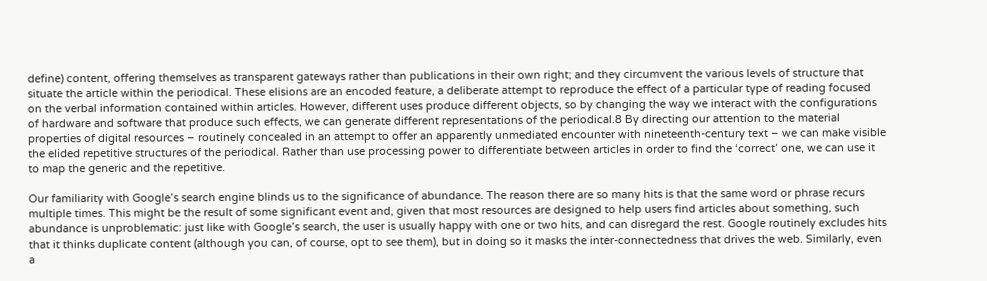define) content, offering themselves as transparent gateways rather than publications in their own right; and they circumvent the various levels of structure that situate the article within the periodical. These elisions are an encoded feature, a deliberate attempt to reproduce the effect of a particular type of reading focused on the verbal information contained within articles. However, different uses produce different objects, so by changing the way we interact with the configurations of hardware and software that produce such effects, we can generate different representations of the periodical.8 By directing our attention to the material properties of digital resources – routinely concealed in an attempt to offer an apparently unmediated encounter with nineteenth-century text – we can make visible the elided repetitive structures of the periodical. Rather than use processing power to differentiate between articles in order to find the ‘correct’ one, we can use it to map the generic and the repetitive.

Our familiarity with Google’s search engine blinds us to the significance of abundance. The reason there are so many hits is that the same word or phrase recurs multiple times. This might be the result of some significant event and, given that most resources are designed to help users find articles about something, such abundance is unproblematic: just like with Google’s search, the user is usually happy with one or two hits, and can disregard the rest. Google routinely excludes hits that it thinks duplicate content (although you can, of course, opt to see them), but in doing so it masks the inter-connectedness that drives the web. Similarly, even a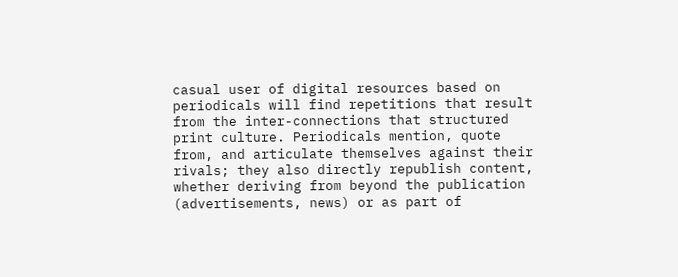casual user of digital resources based on periodicals will find repetitions that result from the inter-connections that structured print culture. Periodicals mention, quote from, and articulate themselves against their rivals; they also directly republish content, whether deriving from beyond the publication (advertisements, news) or as part of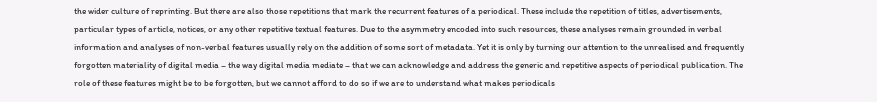the wider culture of reprinting. But there are also those repetitions that mark the recurrent features of a periodical. These include the repetition of titles, advertisements, particular types of article, notices, or any other repetitive textual features. Due to the asymmetry encoded into such resources, these analyses remain grounded in verbal information and analyses of non-verbal features usually rely on the addition of some sort of metadata. Yet it is only by turning our attention to the unrealised and frequently forgotten materiality of digital media – the way digital media mediate – that we can acknowledge and address the generic and repetitive aspects of periodical publication. The role of these features might be to be forgotten, but we cannot afford to do so if we are to understand what makes periodicals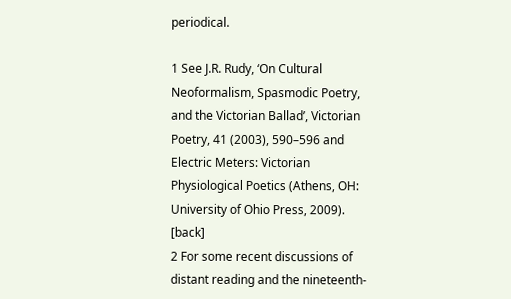periodical.

1 See J.R. Rudy, ‘On Cultural Neoformalism, Spasmodic Poetry, and the Victorian Ballad’, Victorian Poetry, 41 (2003), 590–596 and Electric Meters: Victorian Physiological Poetics (Athens, OH: University of Ohio Press, 2009). [back]
2 For some recent discussions of distant reading and the nineteenth-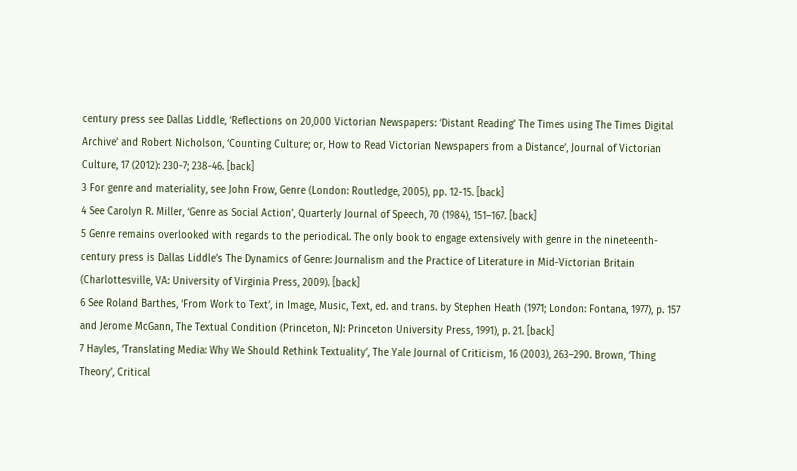century press see Dallas Liddle, ‘Reflections on 20,000 Victorian Newspapers: ‘Distant Reading’ The Times using The Times Digital Archive’ and Robert Nicholson, ‘Counting Culture; or, How to Read Victorian Newspapers from a Distance’, Journal of Victorian Culture, 17 (2012): 230-7; 238-46. [back]
3 For genre and materiality, see John Frow, Genre (London: Routledge, 2005), pp. 12-15. [back]
4 See Carolyn R. Miller, ‘Genre as Social Action’, Quarterly Journal of Speech, 70 (1984), 151–167. [back]
5 Genre remains overlooked with regards to the periodical. The only book to engage extensively with genre in the nineteenth-century press is Dallas Liddle’s The Dynamics of Genre: Journalism and the Practice of Literature in Mid-Victorian Britain (Charlottesville, VA: University of Virginia Press, 2009). [back]
6 See Roland Barthes, ‘From Work to Text’, in Image, Music, Text, ed. and trans. by Stephen Heath (1971; London: Fontana, 1977), p. 157 and Jerome McGann, The Textual Condition (Princeton, NJ: Princeton University Press, 1991), p. 21. [back]
7 Hayles, ‘Translating Media: Why We Should Rethink Textuality’, The Yale Journal of Criticism, 16 (2003), 263–290. Brown, ‘Thing Theory’, Critical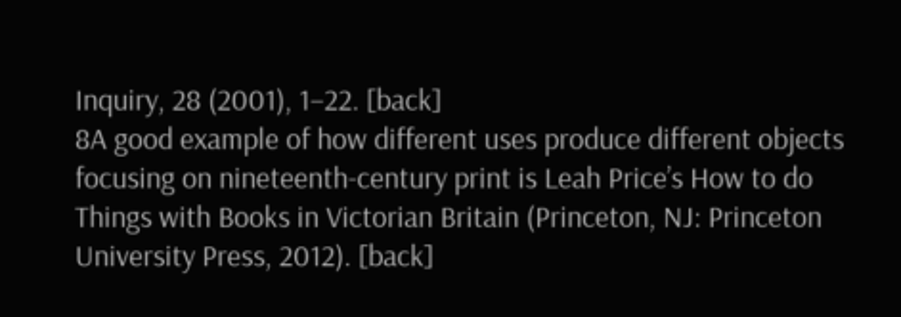Inquiry, 28 (2001), 1–22. [back]
8A good example of how different uses produce different objects focusing on nineteenth-century print is Leah Price’s How to do Things with Books in Victorian Britain (Princeton, NJ: Princeton University Press, 2012). [back]